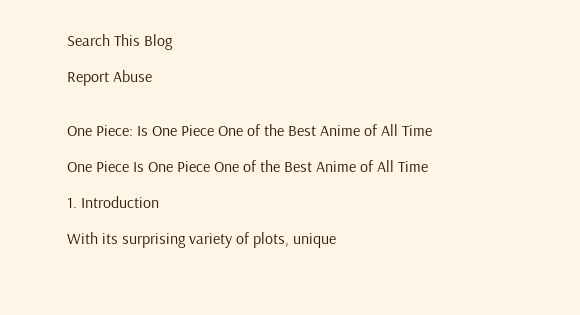Search This Blog

Report Abuse


One Piece: Is One Piece One of the Best Anime of All Time

One Piece Is One Piece One of the Best Anime of All Time

1. Introduction

With its surprising variety of plots, unique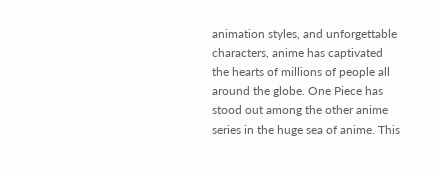animation styles, and unforgettable characters, anime has captivated the hearts of millions of people all around the globe. One Piece has stood out among the other anime series in the huge sea of anime. This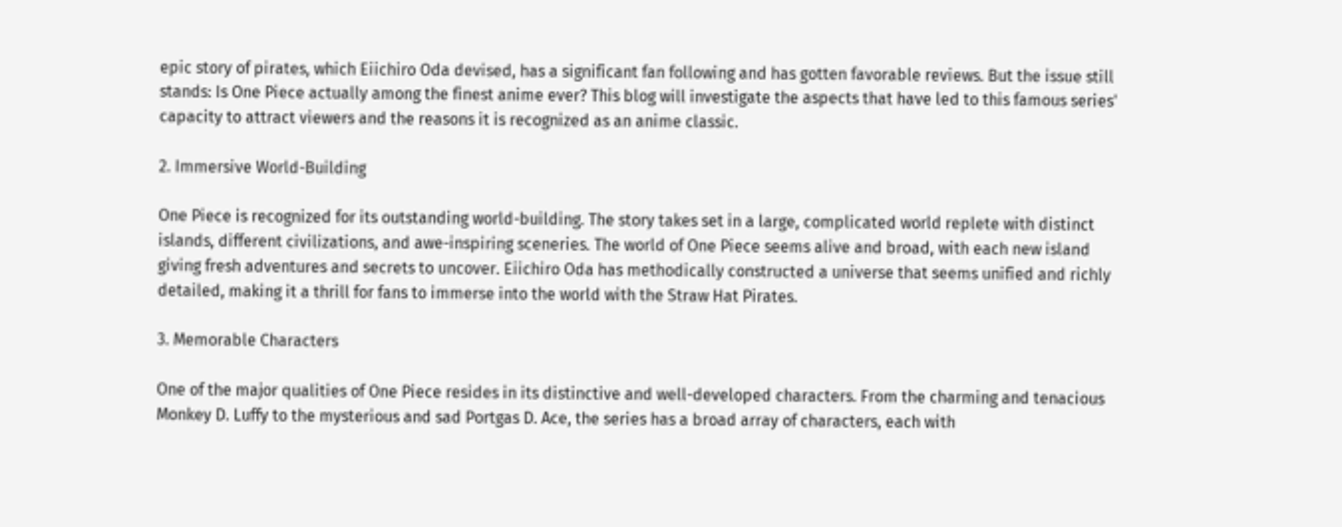epic story of pirates, which Eiichiro Oda devised, has a significant fan following and has gotten favorable reviews. But the issue still stands: Is One Piece actually among the finest anime ever? This blog will investigate the aspects that have led to this famous series' capacity to attract viewers and the reasons it is recognized as an anime classic.

2. Immersive World-Building

One Piece is recognized for its outstanding world-building. The story takes set in a large, complicated world replete with distinct islands, different civilizations, and awe-inspiring sceneries. The world of One Piece seems alive and broad, with each new island giving fresh adventures and secrets to uncover. Eiichiro Oda has methodically constructed a universe that seems unified and richly detailed, making it a thrill for fans to immerse into the world with the Straw Hat Pirates.

3. Memorable Characters

One of the major qualities of One Piece resides in its distinctive and well-developed characters. From the charming and tenacious Monkey D. Luffy to the mysterious and sad Portgas D. Ace, the series has a broad array of characters, each with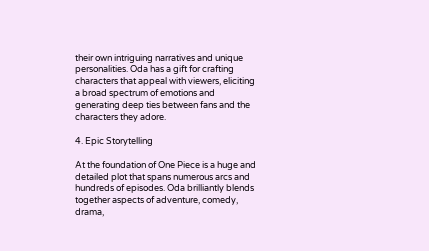their own intriguing narratives and unique personalities. Oda has a gift for crafting characters that appeal with viewers, eliciting a broad spectrum of emotions and generating deep ties between fans and the characters they adore.

4. Epic Storytelling

At the foundation of One Piece is a huge and detailed plot that spans numerous arcs and hundreds of episodes. Oda brilliantly blends together aspects of adventure, comedy, drama,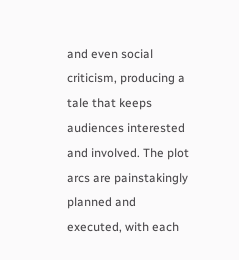and even social criticism, producing a tale that keeps audiences interested and involved. The plot arcs are painstakingly planned and executed, with each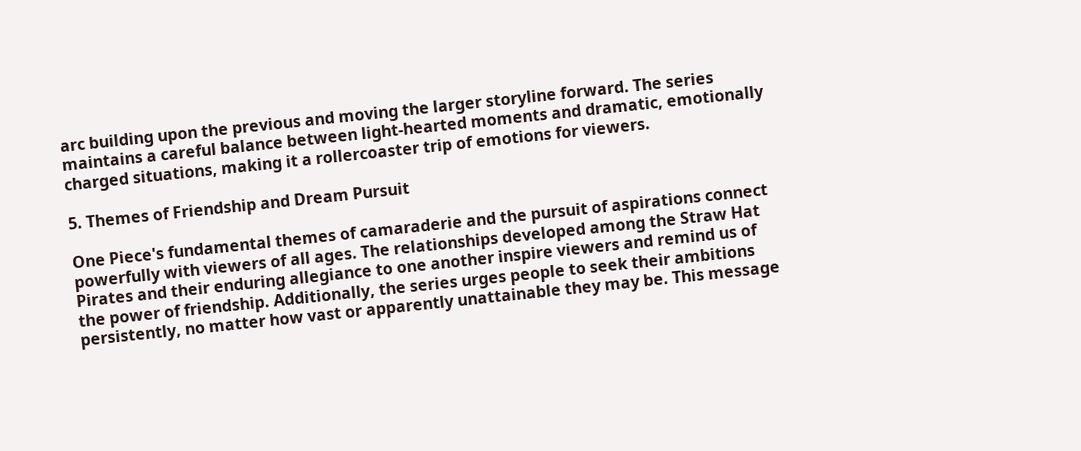arc building upon the previous and moving the larger storyline forward. The series maintains a careful balance between light-hearted moments and dramatic, emotionally charged situations, making it a rollercoaster trip of emotions for viewers.

5. Themes of Friendship and Dream Pursuit

One Piece's fundamental themes of camaraderie and the pursuit of aspirations connect powerfully with viewers of all ages. The relationships developed among the Straw Hat Pirates and their enduring allegiance to one another inspire viewers and remind us of the power of friendship. Additionally, the series urges people to seek their ambitions persistently, no matter how vast or apparently unattainable they may be. This message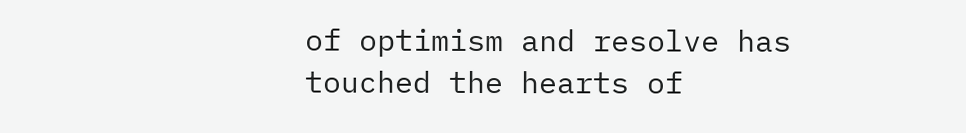of optimism and resolve has touched the hearts of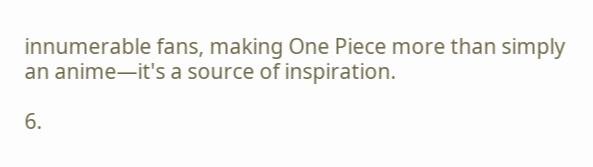innumerable fans, making One Piece more than simply an anime—it's a source of inspiration.

6.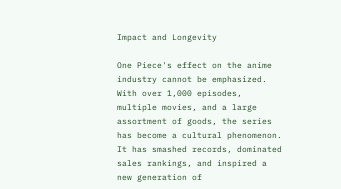Impact and Longevity

One Piece's effect on the anime industry cannot be emphasized. With over 1,000 episodes, multiple movies, and a large assortment of goods, the series has become a cultural phenomenon. It has smashed records, dominated sales rankings, and inspired a new generation of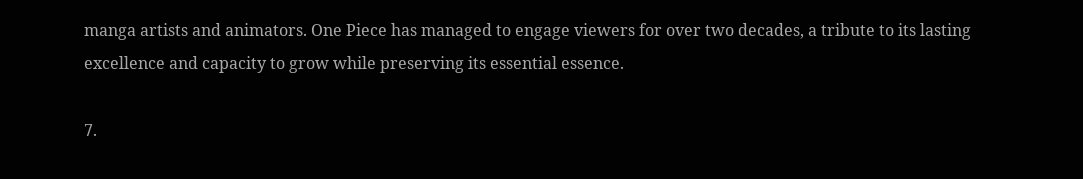manga artists and animators. One Piece has managed to engage viewers for over two decades, a tribute to its lasting excellence and capacity to grow while preserving its essential essence.

7.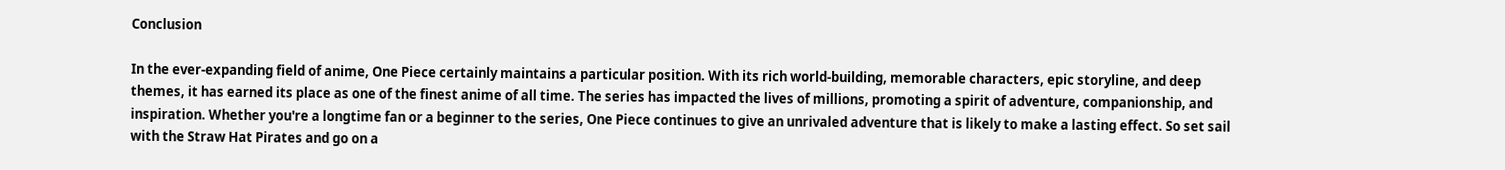Conclusion

In the ever-expanding field of anime, One Piece certainly maintains a particular position. With its rich world-building, memorable characters, epic storyline, and deep themes, it has earned its place as one of the finest anime of all time. The series has impacted the lives of millions, promoting a spirit of adventure, companionship, and inspiration. Whether you're a longtime fan or a beginner to the series, One Piece continues to give an unrivaled adventure that is likely to make a lasting effect. So set sail with the Straw Hat Pirates and go on a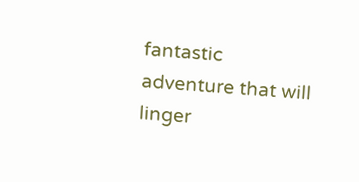fantastic adventure that will linger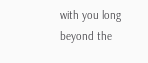with you long beyond the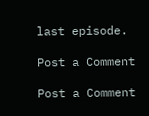last episode.

Post a Comment

Post a Comment